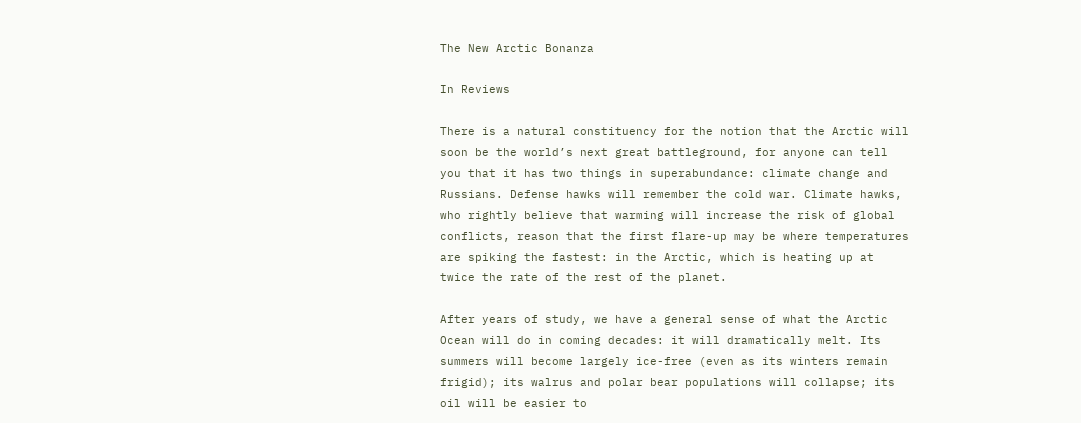The New Arctic Bonanza

In Reviews

There is a natural constituency for the notion that the Arctic will soon be the world’s next great battleground, for anyone can tell you that it has two things in superabundance: climate change and Russians. Defense hawks will remember the cold war. Climate hawks, who rightly believe that warming will increase the risk of global conflicts, reason that the first flare-up may be where temperatures are spiking the fastest: in the Arctic, which is heating up at twice the rate of the rest of the planet.

After years of study, we have a general sense of what the Arctic Ocean will do in coming decades: it will dramatically melt. Its summers will become largely ice-free (even as its winters remain frigid); its walrus and polar bear populations will collapse; its oil will be easier to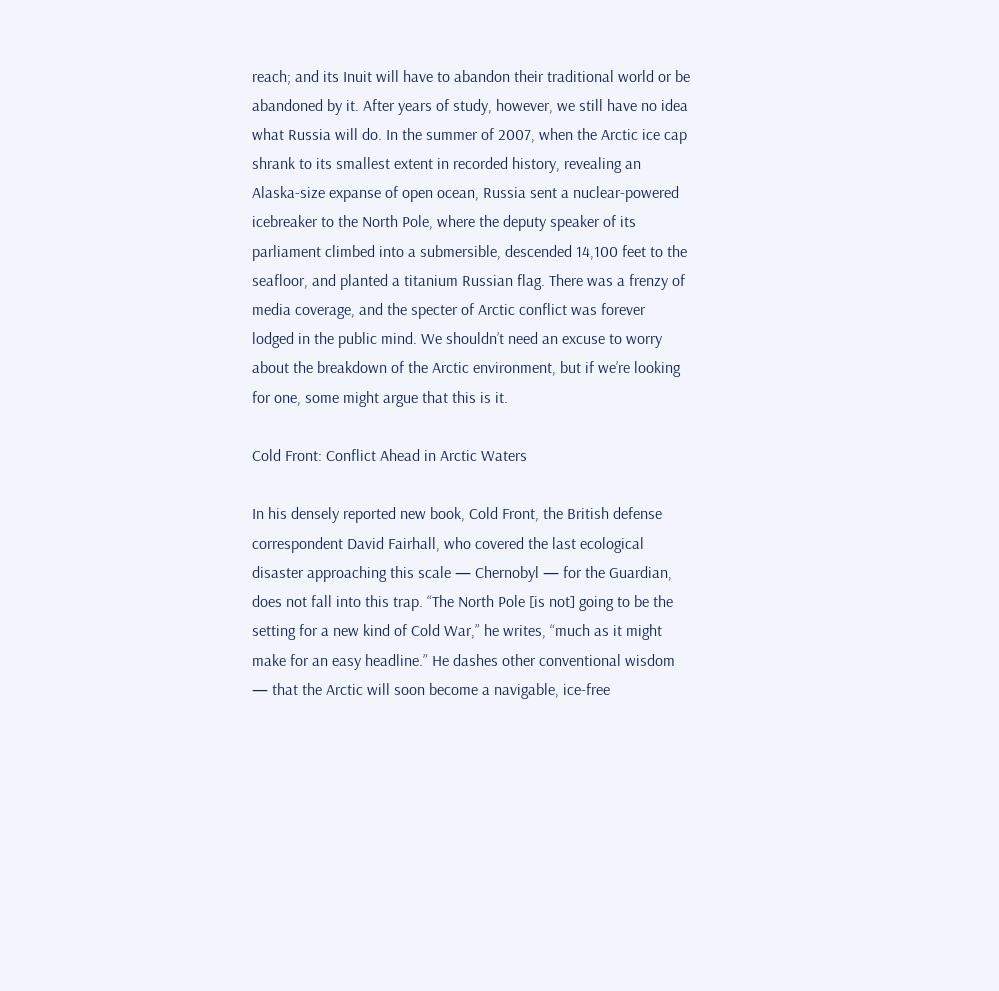reach; and its Inuit will have to abandon their traditional world or be abandoned by it. After years of study, however, we still have no idea what Russia will do. In the summer of 2007, when the Arctic ice cap shrank to its smallest extent in recorded history, revealing an Alaska-size expanse of open ocean, Russia sent a nuclear-powered icebreaker to the North Pole, where the deputy speaker of its parliament climbed into a submersible, descended 14,100 feet to the seafloor, and planted a titanium Russian flag. There was a frenzy of media coverage, and the specter of Arctic conflict was forever lodged in the public mind. We shouldn’t need an excuse to worry about the breakdown of the Arctic environment, but if we’re looking for one, some might argue that this is it.

Cold Front: Conflict Ahead in Arctic Waters

In his densely reported new book, Cold Front, the British defense correspondent David Fairhall, who covered the last ecological disaster approaching this scale — Chernobyl — for the Guardian, does not fall into this trap. “The North Pole [is not] going to be the setting for a new kind of Cold War,” he writes, “much as it might make for an easy headline.” He dashes other conventional wisdom — that the Arctic will soon become a navigable, ice-free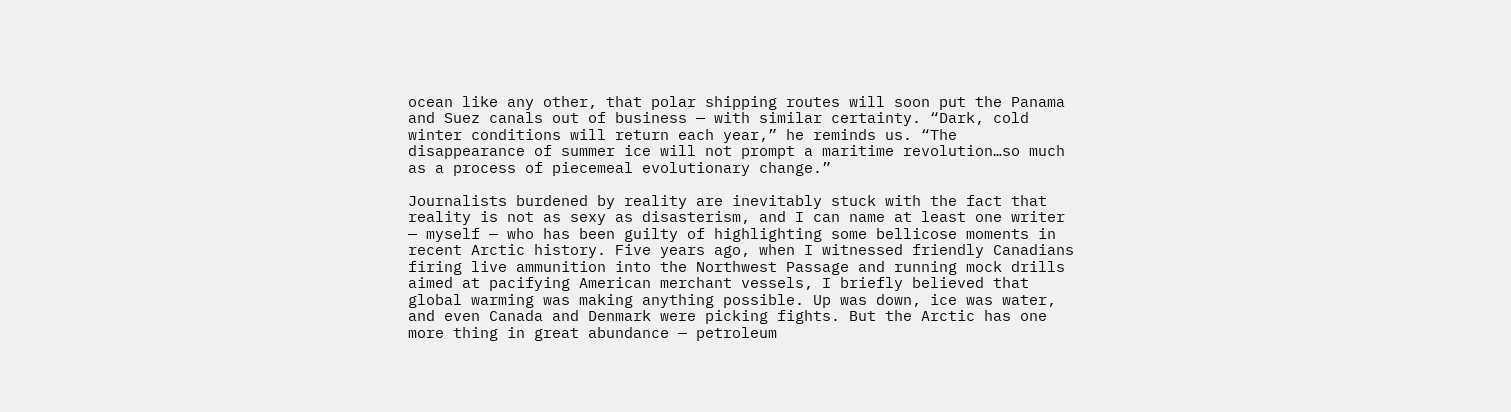ocean like any other, that polar shipping routes will soon put the Panama and Suez canals out of business — with similar certainty. “Dark, cold winter conditions will return each year,” he reminds us. “The disappearance of summer ice will not prompt a maritime revolution…so much as a process of piecemeal evolutionary change.”

Journalists burdened by reality are inevitably stuck with the fact that reality is not as sexy as disasterism, and I can name at least one writer — myself — who has been guilty of highlighting some bellicose moments in recent Arctic history. Five years ago, when I witnessed friendly Canadians firing live ammunition into the Northwest Passage and running mock drills aimed at pacifying American merchant vessels, I briefly believed that global warming was making anything possible. Up was down, ice was water, and even Canada and Denmark were picking fights. But the Arctic has one more thing in great abundance — petroleum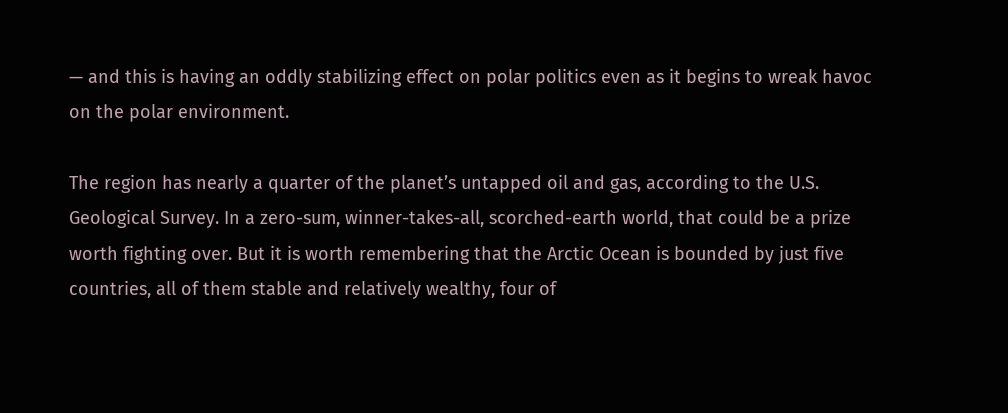— and this is having an oddly stabilizing effect on polar politics even as it begins to wreak havoc on the polar environment.

The region has nearly a quarter of the planet’s untapped oil and gas, according to the U.S. Geological Survey. In a zero-sum, winner-takes-all, scorched-earth world, that could be a prize worth fighting over. But it is worth remembering that the Arctic Ocean is bounded by just five countries, all of them stable and relatively wealthy, four of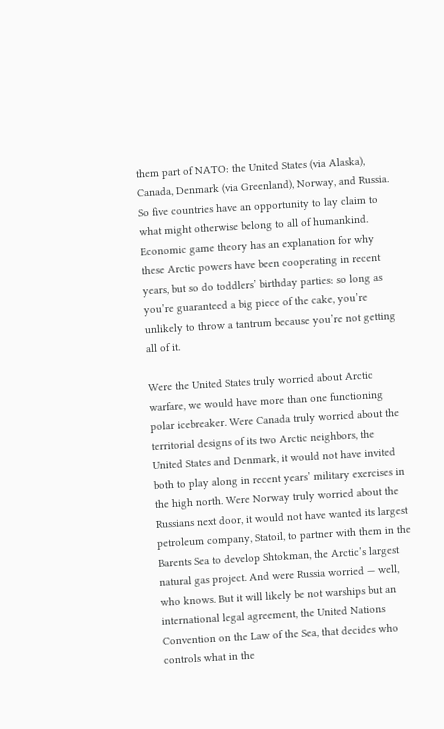them part of NATO: the United States (via Alaska), Canada, Denmark (via Greenland), Norway, and Russia. So five countries have an opportunity to lay claim to what might otherwise belong to all of humankind. Economic game theory has an explanation for why these Arctic powers have been cooperating in recent years, but so do toddlers’ birthday parties: so long as you’re guaranteed a big piece of the cake, you’re unlikely to throw a tantrum because you’re not getting all of it.

Were the United States truly worried about Arctic warfare, we would have more than one functioning polar icebreaker. Were Canada truly worried about the territorial designs of its two Arctic neighbors, the United States and Denmark, it would not have invited both to play along in recent years’ military exercises in the high north. Were Norway truly worried about the Russians next door, it would not have wanted its largest petroleum company, Statoil, to partner with them in the Barents Sea to develop Shtokman, the Arctic’s largest natural gas project. And were Russia worried — well, who knows. But it will likely be not warships but an international legal agreement, the United Nations Convention on the Law of the Sea, that decides who controls what in the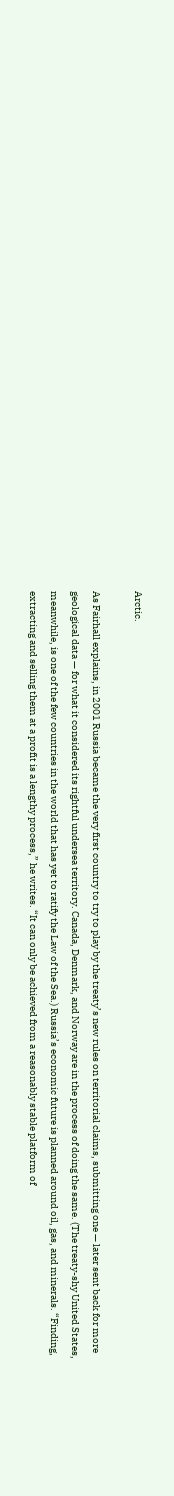Arctic.

As Fairhall explains, in 2001 Russia became the very first country to try to play by the treaty’s new rules on territorial claims, submitting one — later sent back for more geological data — for what it considered its rightful undersea territory. Canada, Denmark, and Norway are in the process of doing the same. (The treaty-shy United States, meanwhile, is one of the few countries in the world that has yet to ratify the Law of the Sea.) Russia’s economic future is planned around oil, gas, and minerals. “Finding, extracting and selling them at a profit is a lengthy process,” he writes. “It can only be achieved from a reasonably stable platform of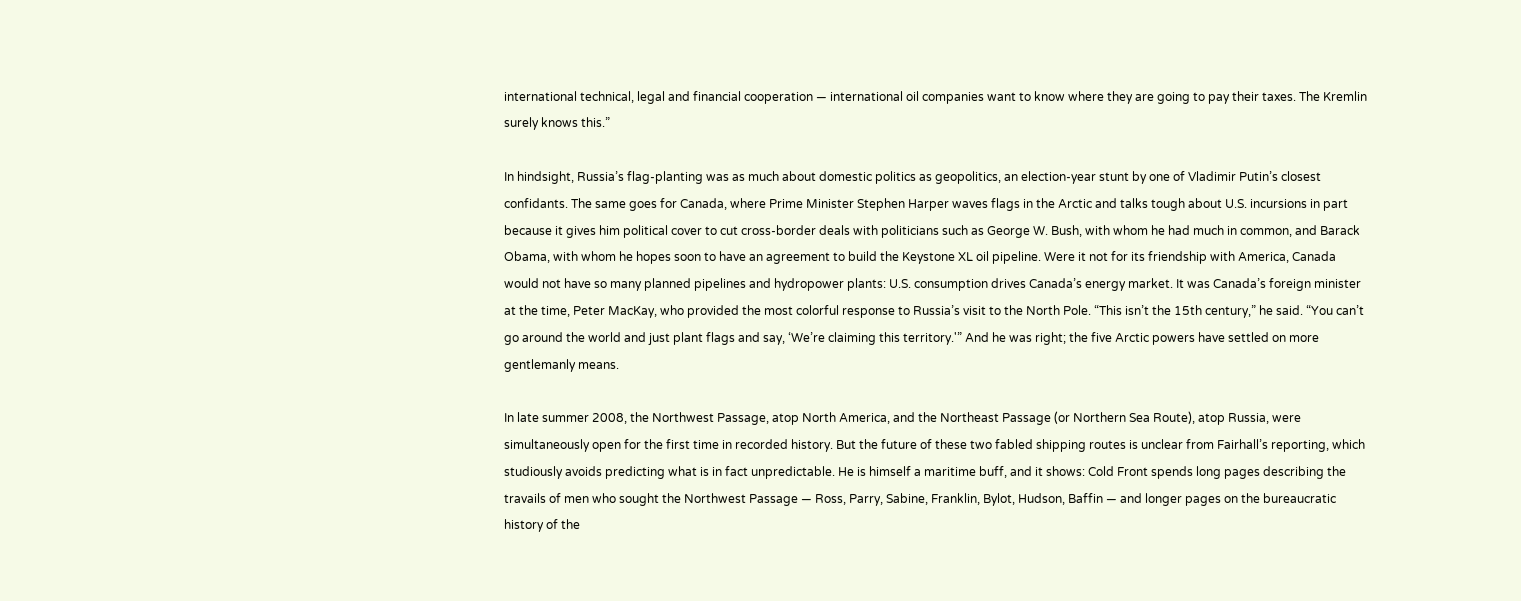international technical, legal and financial cooperation — international oil companies want to know where they are going to pay their taxes. The Kremlin surely knows this.”

In hindsight, Russia’s flag-planting was as much about domestic politics as geopolitics, an election-year stunt by one of Vladimir Putin’s closest confidants. The same goes for Canada, where Prime Minister Stephen Harper waves flags in the Arctic and talks tough about U.S. incursions in part because it gives him political cover to cut cross-border deals with politicians such as George W. Bush, with whom he had much in common, and Barack Obama, with whom he hopes soon to have an agreement to build the Keystone XL oil pipeline. Were it not for its friendship with America, Canada would not have so many planned pipelines and hydropower plants: U.S. consumption drives Canada’s energy market. It was Canada’s foreign minister at the time, Peter MacKay, who provided the most colorful response to Russia’s visit to the North Pole. “This isn’t the 15th century,” he said. “You can’t go around the world and just plant flags and say, ‘We’re claiming this territory.'” And he was right; the five Arctic powers have settled on more gentlemanly means.

In late summer 2008, the Northwest Passage, atop North America, and the Northeast Passage (or Northern Sea Route), atop Russia, were simultaneously open for the first time in recorded history. But the future of these two fabled shipping routes is unclear from Fairhall’s reporting, which studiously avoids predicting what is in fact unpredictable. He is himself a maritime buff, and it shows: Cold Front spends long pages describing the travails of men who sought the Northwest Passage — Ross, Parry, Sabine, Franklin, Bylot, Hudson, Baffin — and longer pages on the bureaucratic history of the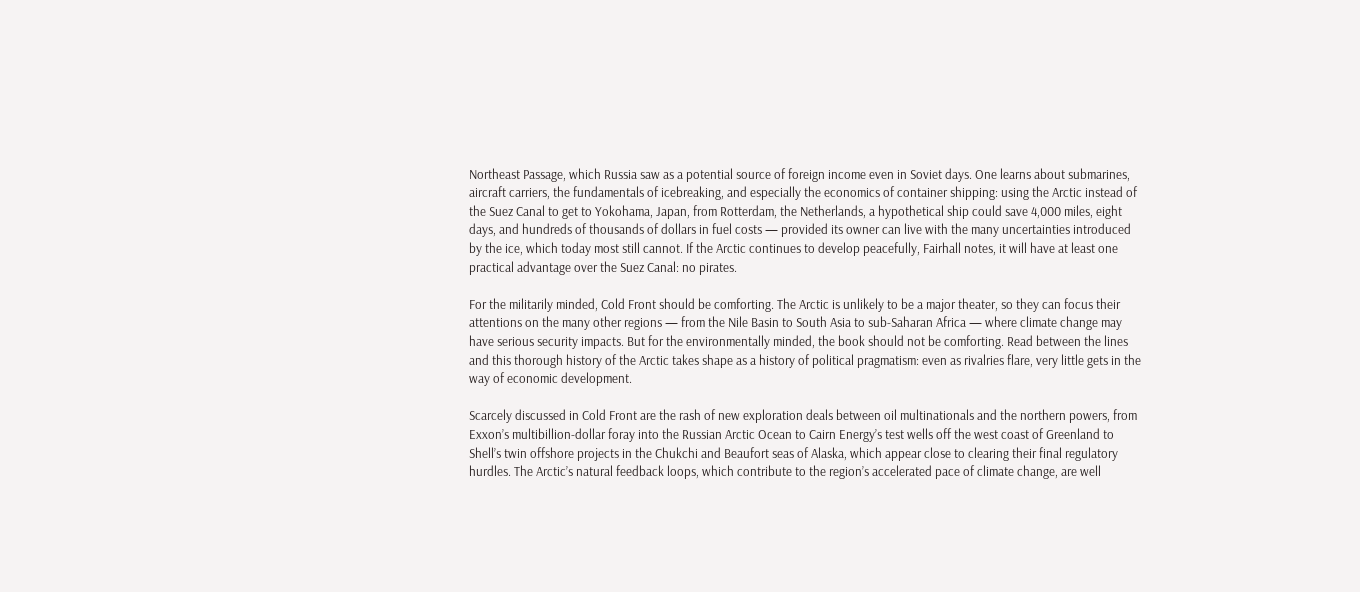Northeast Passage, which Russia saw as a potential source of foreign income even in Soviet days. One learns about submarines, aircraft carriers, the fundamentals of icebreaking, and especially the economics of container shipping: using the Arctic instead of the Suez Canal to get to Yokohama, Japan, from Rotterdam, the Netherlands, a hypothetical ship could save 4,000 miles, eight days, and hundreds of thousands of dollars in fuel costs — provided its owner can live with the many uncertainties introduced by the ice, which today most still cannot. If the Arctic continues to develop peacefully, Fairhall notes, it will have at least one practical advantage over the Suez Canal: no pirates.

For the militarily minded, Cold Front should be comforting. The Arctic is unlikely to be a major theater, so they can focus their attentions on the many other regions — from the Nile Basin to South Asia to sub-Saharan Africa — where climate change may have serious security impacts. But for the environmentally minded, the book should not be comforting. Read between the lines and this thorough history of the Arctic takes shape as a history of political pragmatism: even as rivalries flare, very little gets in the way of economic development.

Scarcely discussed in Cold Front are the rash of new exploration deals between oil multinationals and the northern powers, from Exxon’s multibillion-dollar foray into the Russian Arctic Ocean to Cairn Energy’s test wells off the west coast of Greenland to Shell’s twin offshore projects in the Chukchi and Beaufort seas of Alaska, which appear close to clearing their final regulatory hurdles. The Arctic’s natural feedback loops, which contribute to the region’s accelerated pace of climate change, are well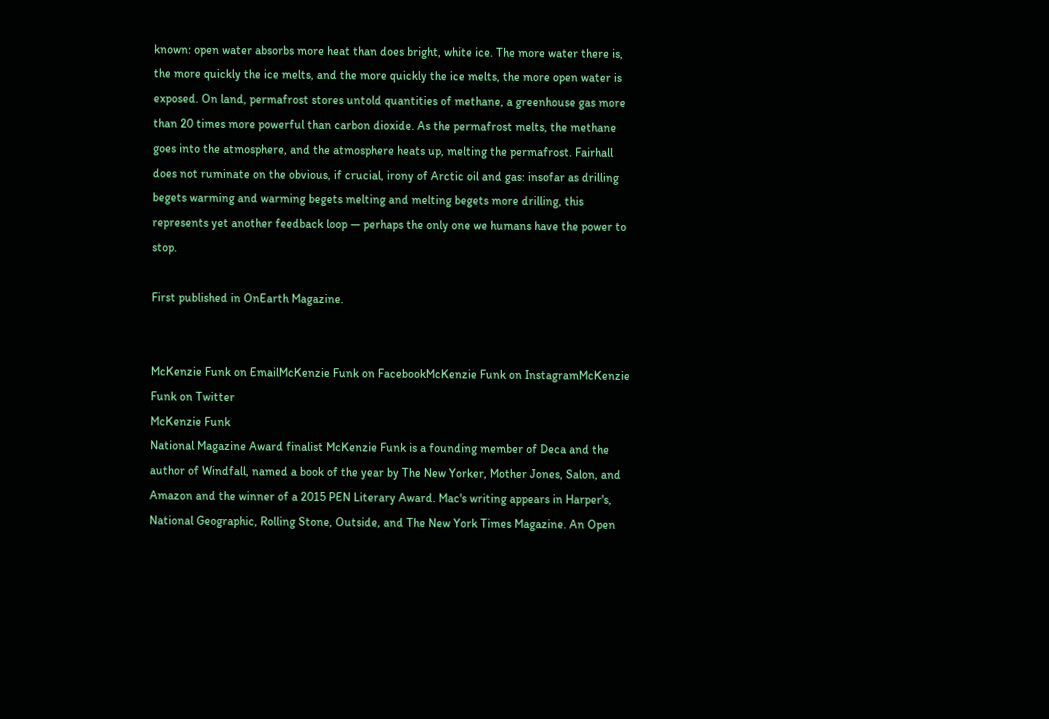known: open water absorbs more heat than does bright, white ice. The more water there is, the more quickly the ice melts, and the more quickly the ice melts, the more open water is exposed. On land, permafrost stores untold quantities of methane, a greenhouse gas more than 20 times more powerful than carbon dioxide. As the permafrost melts, the methane goes into the atmosphere, and the atmosphere heats up, melting the permafrost. Fairhall does not ruminate on the obvious, if crucial, irony of Arctic oil and gas: insofar as drilling begets warming and warming begets melting and melting begets more drilling, this represents yet another feedback loop — perhaps the only one we humans have the power to stop.

First published in OnEarth Magazine.


McKenzie Funk on EmailMcKenzie Funk on FacebookMcKenzie Funk on InstagramMcKenzie Funk on Twitter
McKenzie Funk
National Magazine Award finalist McKenzie Funk is a founding member of Deca and the author of Windfall, named a book of the year by The New Yorker, Mother Jones, Salon, and Amazon and the winner of a 2015 PEN Literary Award. Mac's writing appears in Harper's, National Geographic, Rolling Stone, Outside, and The New York Times Magazine. An Open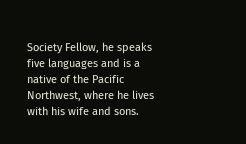Society Fellow, he speaks five languages and is a native of the Pacific Northwest, where he lives with his wife and sons.